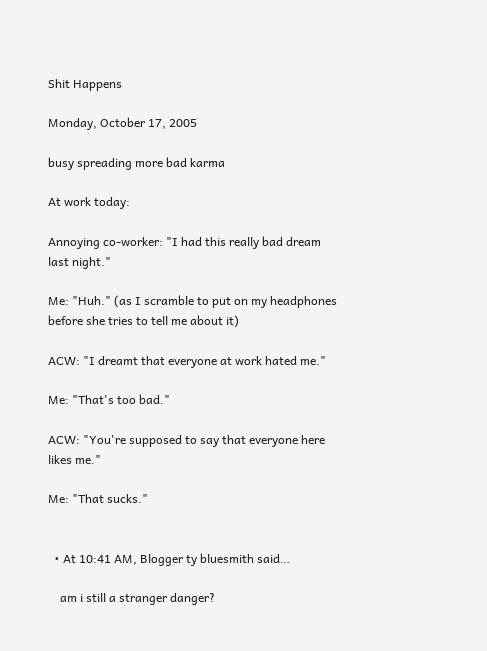Shit Happens

Monday, October 17, 2005

busy spreading more bad karma

At work today:

Annoying co-worker: "I had this really bad dream last night."

Me: "Huh." (as I scramble to put on my headphones before she tries to tell me about it)

ACW: "I dreamt that everyone at work hated me."

Me: "That's too bad."

ACW: "You're supposed to say that everyone here likes me."

Me: "That sucks."


  • At 10:41 AM, Blogger ty bluesmith said…

    am i still a stranger danger?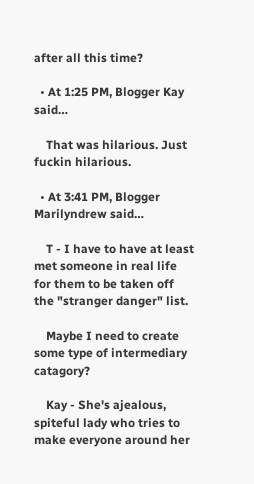after all this time?

  • At 1:25 PM, Blogger Kay said…

    That was hilarious. Just fuckin hilarious.

  • At 3:41 PM, Blogger Marilyndrew said…

    T - I have to have at least met someone in real life for them to be taken off the "stranger danger" list.

    Maybe I need to create some type of intermediary catagory?

    Kay - She's ajealous, spiteful lady who tries to make everyone around her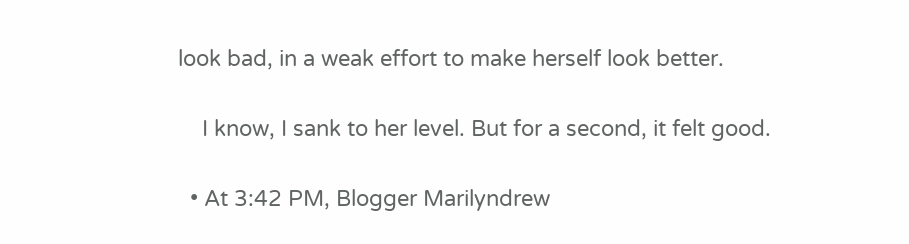look bad, in a weak effort to make herself look better.

    I know, I sank to her level. But for a second, it felt good.

  • At 3:42 PM, Blogger Marilyndrew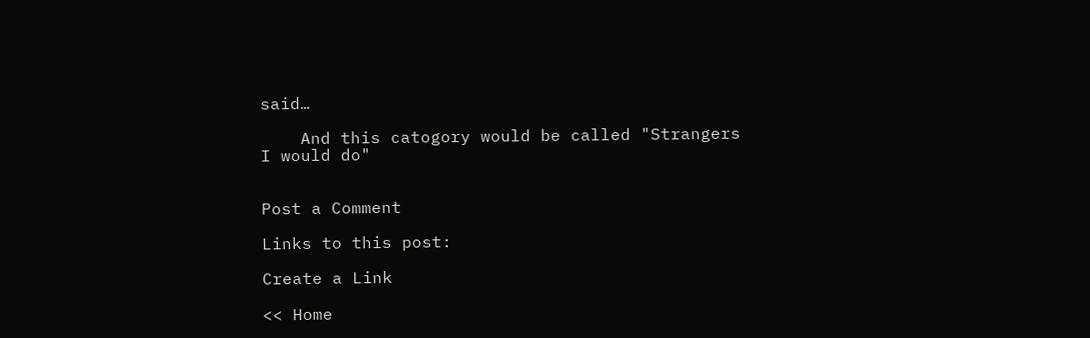said…

    And this catogory would be called "Strangers I would do"


Post a Comment

Links to this post:

Create a Link

<< Home